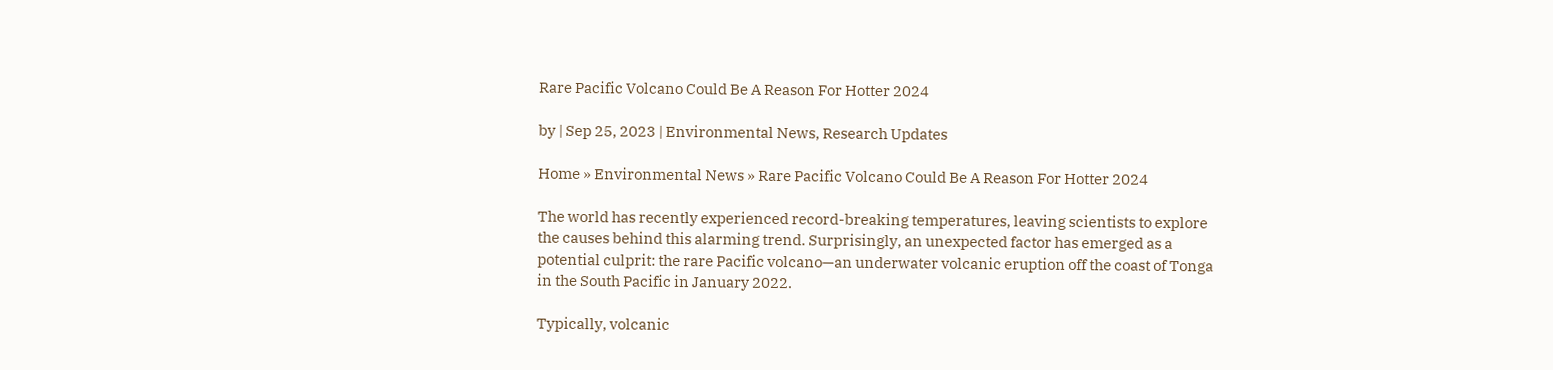Rare Pacific Volcano Could Be A Reason For Hotter 2024

by | Sep 25, 2023 | Environmental News, Research Updates

Home » Environmental News » Rare Pacific Volcano Could Be A Reason For Hotter 2024

The world has recently experienced record-breaking temperatures, leaving scientists to explore the causes behind this alarming trend. Surprisingly, an unexpected factor has emerged as a potential culprit: the rare Pacific volcano—an underwater volcanic eruption off the coast of Tonga in the South Pacific in January 2022.

Typically, volcanic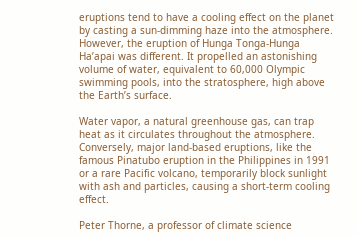eruptions tend to have a cooling effect on the planet by casting a sun-dimming haze into the atmosphere. However, the eruption of Hunga Tonga-Hunga Ha’apai was different. It propelled an astonishing volume of water, equivalent to 60,000 Olympic swimming pools, into the stratosphere, high above the Earth’s surface.

Water vapor, a natural greenhouse gas, can trap heat as it circulates throughout the atmosphere. Conversely, major land-based eruptions, like the famous Pinatubo eruption in the Philippines in 1991 or a rare Pacific volcano, temporarily block sunlight with ash and particles, causing a short-term cooling effect.

Peter Thorne, a professor of climate science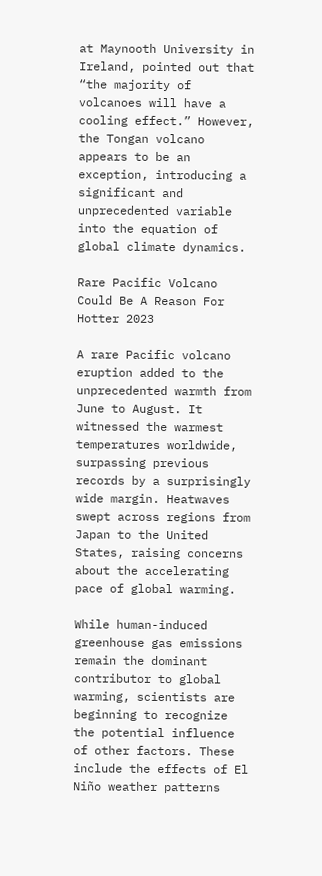at Maynooth University in Ireland, pointed out that “the majority of volcanoes will have a cooling effect.” However, the Tongan volcano appears to be an exception, introducing a significant and unprecedented variable into the equation of global climate dynamics.

Rare Pacific Volcano Could Be A Reason For Hotter 2023

A rare Pacific volcano eruption added to the unprecedented warmth from June to August. It witnessed the warmest temperatures worldwide, surpassing previous records by a surprisingly wide margin. Heatwaves swept across regions from Japan to the United States, raising concerns about the accelerating pace of global warming.

While human-induced greenhouse gas emissions remain the dominant contributor to global warming, scientists are beginning to recognize the potential influence of other factors. These include the effects of El Niño weather patterns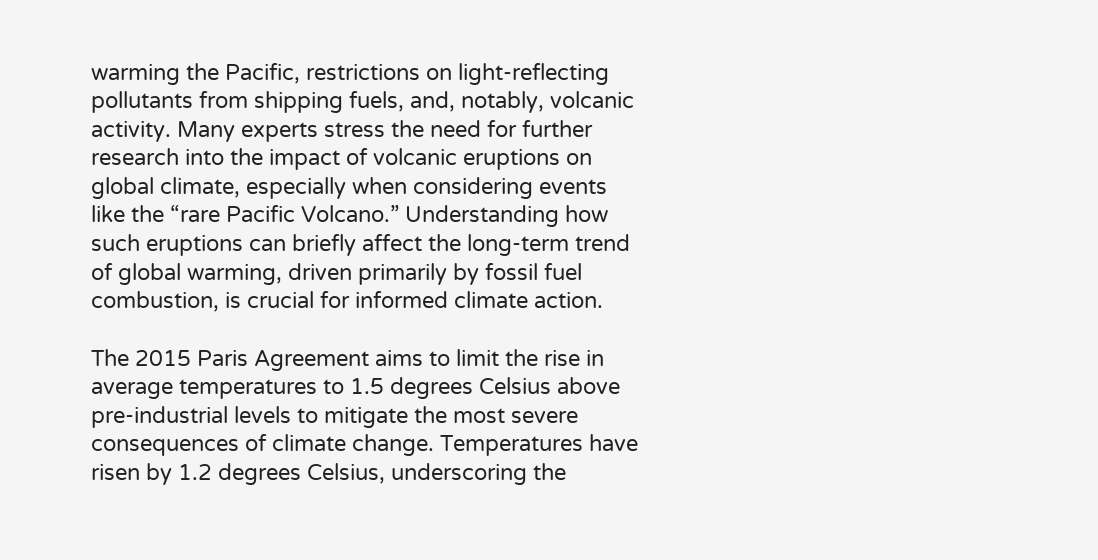warming the Pacific, restrictions on light-reflecting pollutants from shipping fuels, and, notably, volcanic activity. Many experts stress the need for further research into the impact of volcanic eruptions on global climate, especially when considering events like the “rare Pacific Volcano.” Understanding how such eruptions can briefly affect the long-term trend of global warming, driven primarily by fossil fuel combustion, is crucial for informed climate action.

The 2015 Paris Agreement aims to limit the rise in average temperatures to 1.5 degrees Celsius above pre-industrial levels to mitigate the most severe consequences of climate change. Temperatures have risen by 1.2 degrees Celsius, underscoring the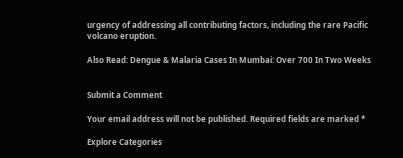urgency of addressing all contributing factors, including the rare Pacific volcano eruption.

Also Read: Dengue & Malaria Cases In Mumbai: Over 700 In Two Weeks


Submit a Comment

Your email address will not be published. Required fields are marked *

Explore Categories